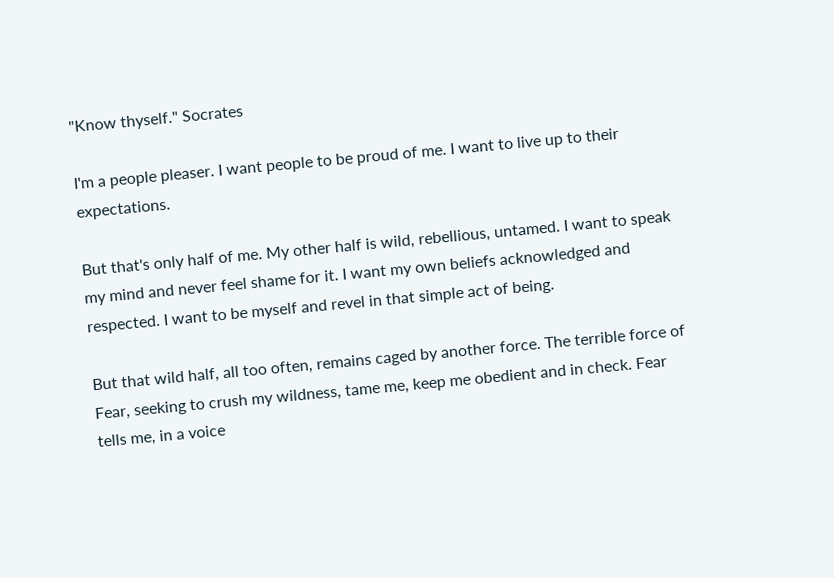"Know thyself." Socrates

I'm a people pleaser. I want people to be proud of me. I want to live up to their expectations.

But that's only half of me. My other half is wild, rebellious, untamed. I want to speak my mind and never feel shame for it. I want my own beliefs acknowledged and respected. I want to be myself and revel in that simple act of being.

But that wild half, all too often, remains caged by another force. The terrible force of Fear, seeking to crush my wildness, tame me, keep me obedient and in check. Fear tells me, in a voice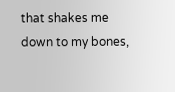that shakes me down to my bones,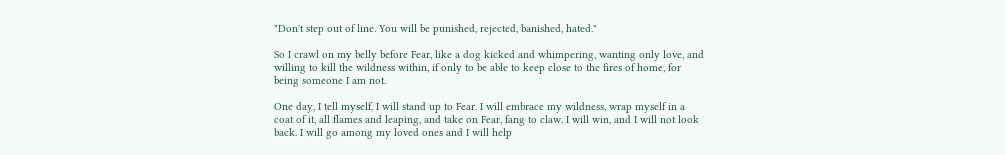"Don't step out of line. You will be punished, rejected, banished, hated."

So I crawl on my belly before Fear, like a dog kicked and whimpering, wanting only love, and willing to kill the wildness within, if only to be able to keep close to the fires of home, for being someone I am not.

One day, I tell myself, I will stand up to Fear. I will embrace my wildness, wrap myself in a coat of it, all flames and leaping, and take on Fear, fang to claw. I will win, and I will not look back. I will go among my loved ones and I will help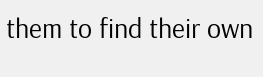them to find their own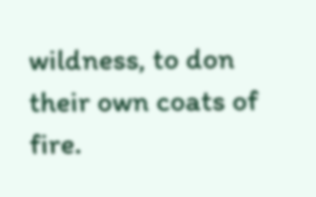wildness, to don their own coats of fire.